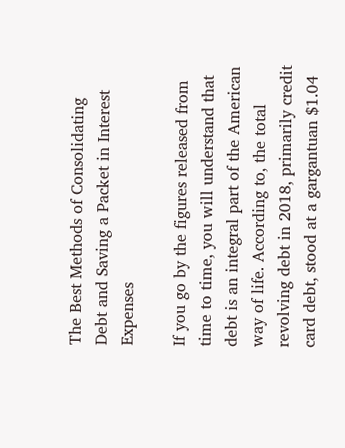The Best Methods of Consolidating Debt and Saving a Packet in Interest Expenses

If you go by the figures released from time to time, you will understand that debt is an integral part of the American way of life. According to, the total revolving debt in 2018, primarily credit card debt, stood at a gargantuan $1.04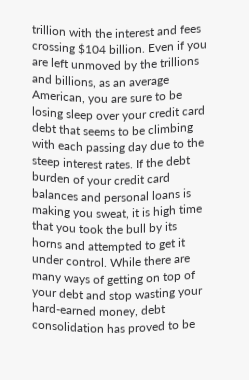trillion with the interest and fees crossing $104 billion. Even if you are left unmoved by the trillions and billions, as an average American, you are sure to be losing sleep over your credit card debt that seems to be climbing with each passing day due to the steep interest rates. If the debt burden of your credit card balances and personal loans is making you sweat, it is high time that you took the bull by its horns and attempted to get it under control. While there are many ways of getting on top of your debt and stop wasting your hard-earned money, debt consolidation has proved to be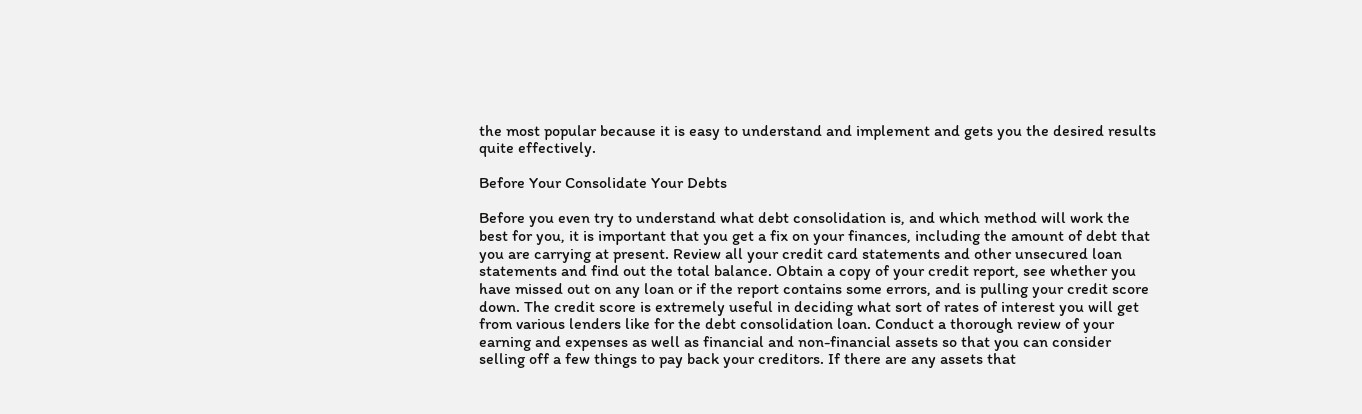the most popular because it is easy to understand and implement and gets you the desired results quite effectively.

Before Your Consolidate Your Debts

Before you even try to understand what debt consolidation is, and which method will work the best for you, it is important that you get a fix on your finances, including the amount of debt that you are carrying at present. Review all your credit card statements and other unsecured loan statements and find out the total balance. Obtain a copy of your credit report, see whether you have missed out on any loan or if the report contains some errors, and is pulling your credit score down. The credit score is extremely useful in deciding what sort of rates of interest you will get from various lenders like for the debt consolidation loan. Conduct a thorough review of your earning and expenses as well as financial and non-financial assets so that you can consider selling off a few things to pay back your creditors. If there are any assets that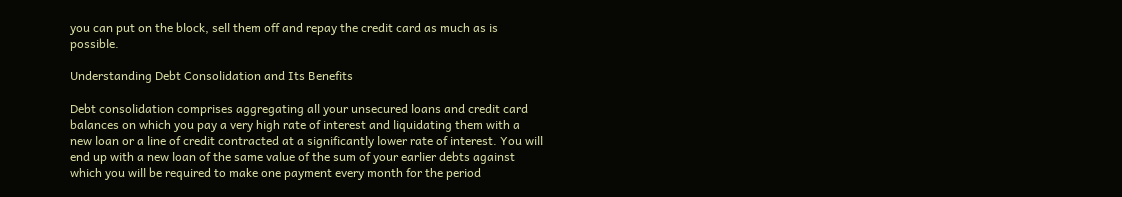you can put on the block, sell them off and repay the credit card as much as is possible.

Understanding Debt Consolidation and Its Benefits

Debt consolidation comprises aggregating all your unsecured loans and credit card balances on which you pay a very high rate of interest and liquidating them with a new loan or a line of credit contracted at a significantly lower rate of interest. You will end up with a new loan of the same value of the sum of your earlier debts against which you will be required to make one payment every month for the period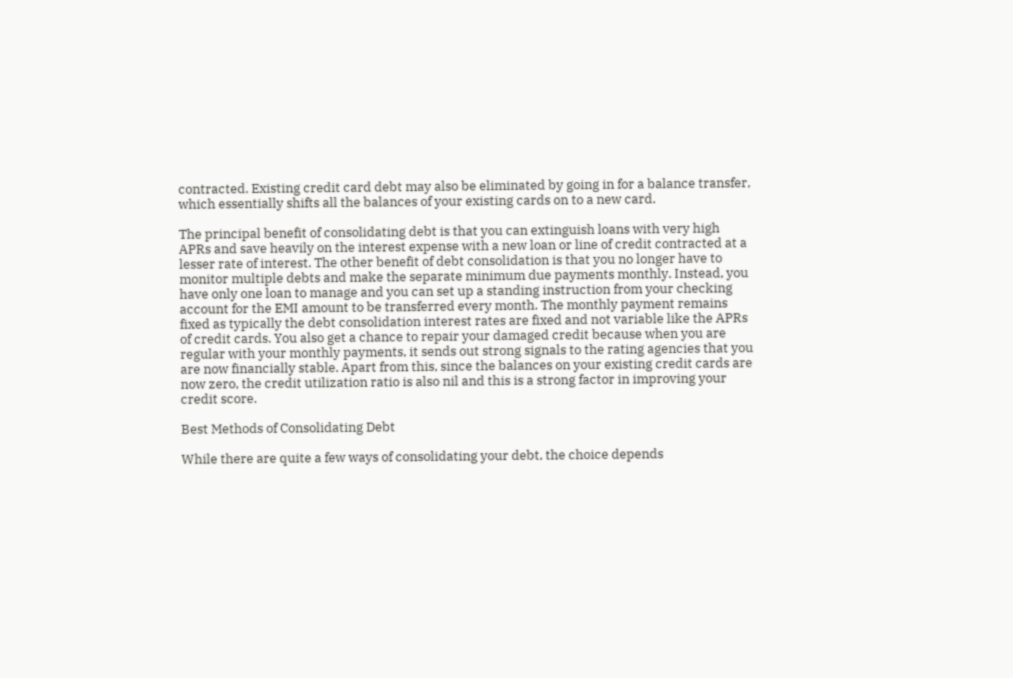contracted. Existing credit card debt may also be eliminated by going in for a balance transfer, which essentially shifts all the balances of your existing cards on to a new card.

The principal benefit of consolidating debt is that you can extinguish loans with very high APRs and save heavily on the interest expense with a new loan or line of credit contracted at a lesser rate of interest. The other benefit of debt consolidation is that you no longer have to monitor multiple debts and make the separate minimum due payments monthly. Instead, you have only one loan to manage and you can set up a standing instruction from your checking account for the EMI amount to be transferred every month. The monthly payment remains fixed as typically the debt consolidation interest rates are fixed and not variable like the APRs of credit cards. You also get a chance to repair your damaged credit because when you are regular with your monthly payments, it sends out strong signals to the rating agencies that you are now financially stable. Apart from this, since the balances on your existing credit cards are now zero, the credit utilization ratio is also nil and this is a strong factor in improving your credit score.

Best Methods of Consolidating Debt

While there are quite a few ways of consolidating your debt, the choice depends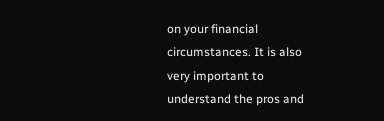on your financial circumstances. It is also very important to understand the pros and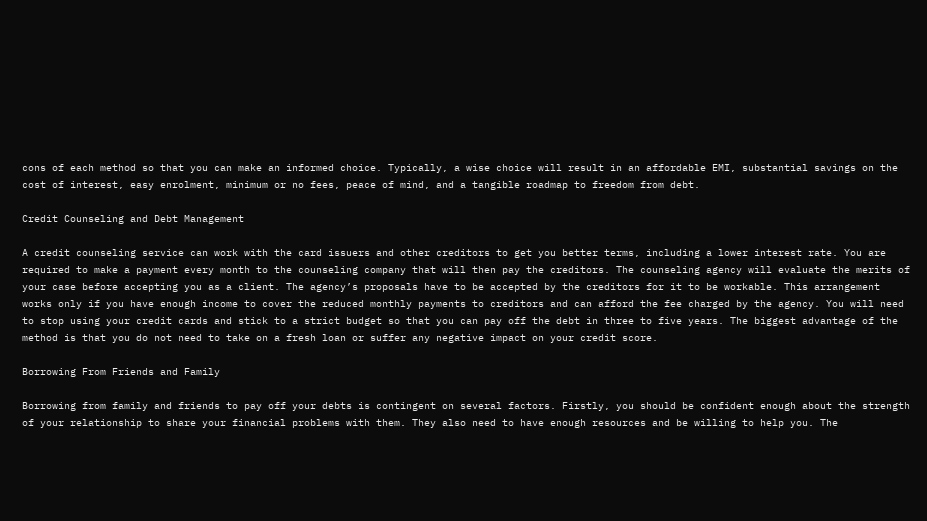cons of each method so that you can make an informed choice. Typically, a wise choice will result in an affordable EMI, substantial savings on the cost of interest, easy enrolment, minimum or no fees, peace of mind, and a tangible roadmap to freedom from debt.

Credit Counseling and Debt Management

A credit counseling service can work with the card issuers and other creditors to get you better terms, including a lower interest rate. You are required to make a payment every month to the counseling company that will then pay the creditors. The counseling agency will evaluate the merits of your case before accepting you as a client. The agency’s proposals have to be accepted by the creditors for it to be workable. This arrangement works only if you have enough income to cover the reduced monthly payments to creditors and can afford the fee charged by the agency. You will need to stop using your credit cards and stick to a strict budget so that you can pay off the debt in three to five years. The biggest advantage of the method is that you do not need to take on a fresh loan or suffer any negative impact on your credit score.

Borrowing From Friends and Family

Borrowing from family and friends to pay off your debts is contingent on several factors. Firstly, you should be confident enough about the strength of your relationship to share your financial problems with them. They also need to have enough resources and be willing to help you. The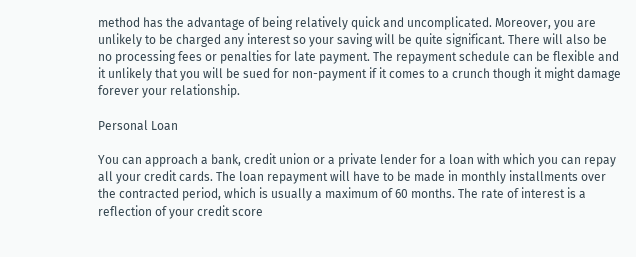method has the advantage of being relatively quick and uncomplicated. Moreover, you are unlikely to be charged any interest so your saving will be quite significant. There will also be no processing fees or penalties for late payment. The repayment schedule can be flexible and it unlikely that you will be sued for non-payment if it comes to a crunch though it might damage forever your relationship.

Personal Loan

You can approach a bank, credit union or a private lender for a loan with which you can repay all your credit cards. The loan repayment will have to be made in monthly installments over the contracted period, which is usually a maximum of 60 months. The rate of interest is a reflection of your credit score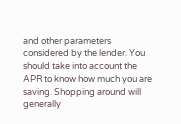and other parameters considered by the lender. You should take into account the APR to know how much you are saving. Shopping around will generally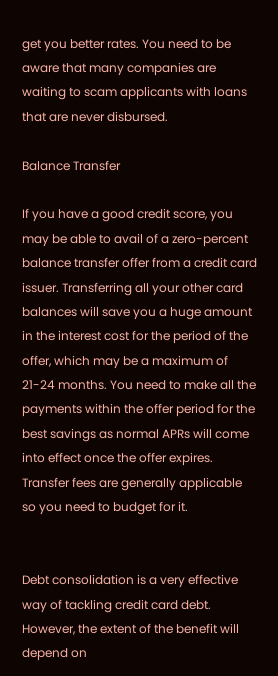get you better rates. You need to be aware that many companies are waiting to scam applicants with loans that are never disbursed.

Balance Transfer

If you have a good credit score, you may be able to avail of a zero-percent balance transfer offer from a credit card issuer. Transferring all your other card balances will save you a huge amount in the interest cost for the period of the offer, which may be a maximum of 21-24 months. You need to make all the payments within the offer period for the best savings as normal APRs will come into effect once the offer expires. Transfer fees are generally applicable so you need to budget for it.


Debt consolidation is a very effective way of tackling credit card debt. However, the extent of the benefit will depend on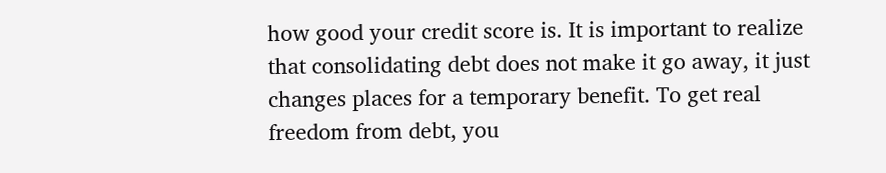how good your credit score is. It is important to realize that consolidating debt does not make it go away, it just changes places for a temporary benefit. To get real freedom from debt, you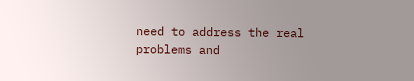need to address the real problems and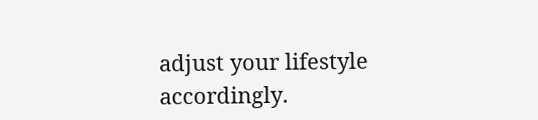adjust your lifestyle accordingly.